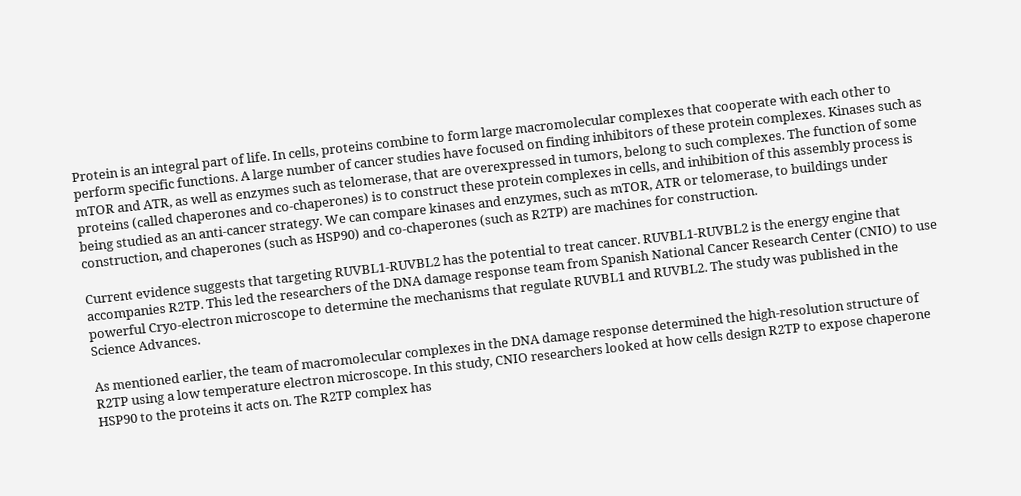Protein is an integral part of life. In cells, proteins combine to form large macromolecular complexes that cooperate with each other to perform specific functions. A large number of cancer studies have focused on finding inhibitors of these protein complexes. Kinases such as mTOR and ATR, as well as enzymes such as telomerase, that are overexpressed in tumors, belong to such complexes. The function of some proteins (called chaperones and co-chaperones) is to construct these protein complexes in cells, and inhibition of this assembly process is being studied as an anti-cancer strategy. We can compare kinases and enzymes, such as mTOR, ATR or telomerase, to buildings under construction, and chaperones (such as HSP90) and co-chaperones (such as R2TP) are machines for construction.

Current evidence suggests that targeting RUVBL1-RUVBL2 has the potential to treat cancer. RUVBL1-RUVBL2 is the energy engine that accompanies R2TP. This led the researchers of the DNA damage response team from Spanish National Cancer Research Center (CNIO) to use powerful Cryo-electron microscope to determine the mechanisms that regulate RUVBL1 and RUVBL2. The study was published in the Science Advances.

As mentioned earlier, the team of macromolecular complexes in the DNA damage response determined the high-resolution structure of R2TP using a low temperature electron microscope. In this study, CNIO researchers looked at how cells design R2TP to expose chaperone HSP90 to the proteins it acts on. The R2TP complex has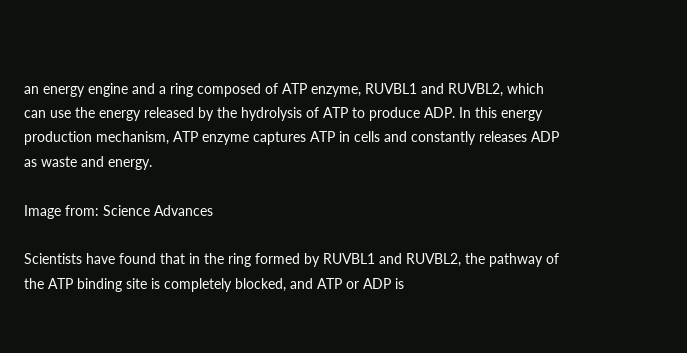an energy engine and a ring composed of ATP enzyme, RUVBL1 and RUVBL2, which can use the energy released by the hydrolysis of ATP to produce ADP. In this energy production mechanism, ATP enzyme captures ATP in cells and constantly releases ADP as waste and energy.

Image from: Science Advances

Scientists have found that in the ring formed by RUVBL1 and RUVBL2, the pathway of the ATP binding site is completely blocked, and ATP or ADP is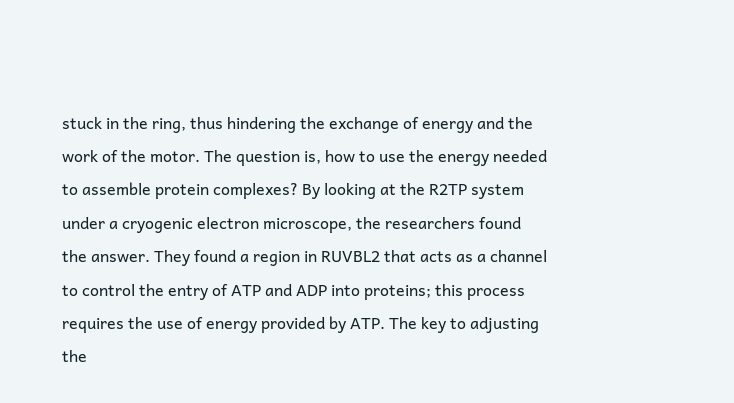stuck in the ring, thus hindering the exchange of energy and the work of the motor. The question is, how to use the energy needed to assemble protein complexes? By looking at the R2TP system under a cryogenic electron microscope, the researchers found the answer. They found a region in RUVBL2 that acts as a channel to control the entry of ATP and ADP into proteins; this process requires the use of energy provided by ATP. The key to adjusting the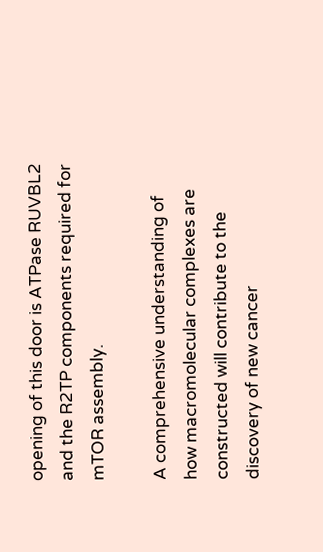opening of this door is ATPase RUVBL2 and the R2TP components required for mTOR assembly.

A comprehensive understanding of how macromolecular complexes are constructed will contribute to the discovery of new cancer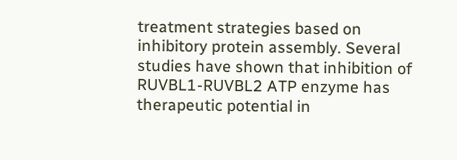treatment strategies based on inhibitory protein assembly. Several studies have shown that inhibition of RUVBL1-RUVBL2 ATP enzyme has therapeutic potential in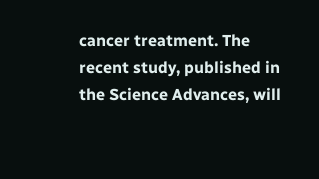cancer treatment. The recent study, published in the Science Advances, will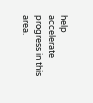help accelerate progress in this area.